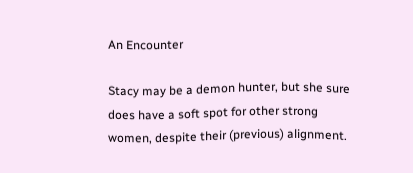An Encounter

Stacy may be a demon hunter, but she sure does have a soft spot for other strong women, despite their (previous) alignment.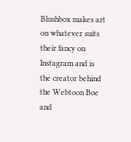Blushbox makes art on whatever suits their fancy on Instagram and is the creator behind the Webtoon Boe and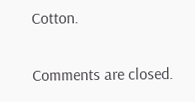Cotton.

Comments are closed.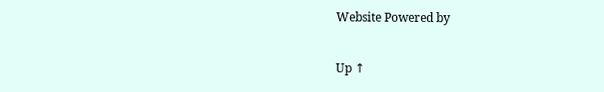Website Powered by

Up ↑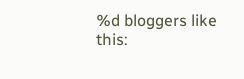%d bloggers like this: